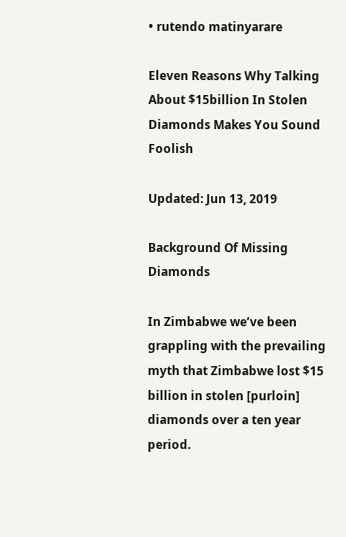• rutendo matinyarare

Eleven Reasons Why Talking About $15billion In Stolen Diamonds Makes You Sound Foolish

Updated: Jun 13, 2019

Background Of Missing Diamonds

In Zimbabwe we’ve been grappling with the prevailing myth that Zimbabwe lost $15 billion in stolen [purloin] diamonds over a ten year period.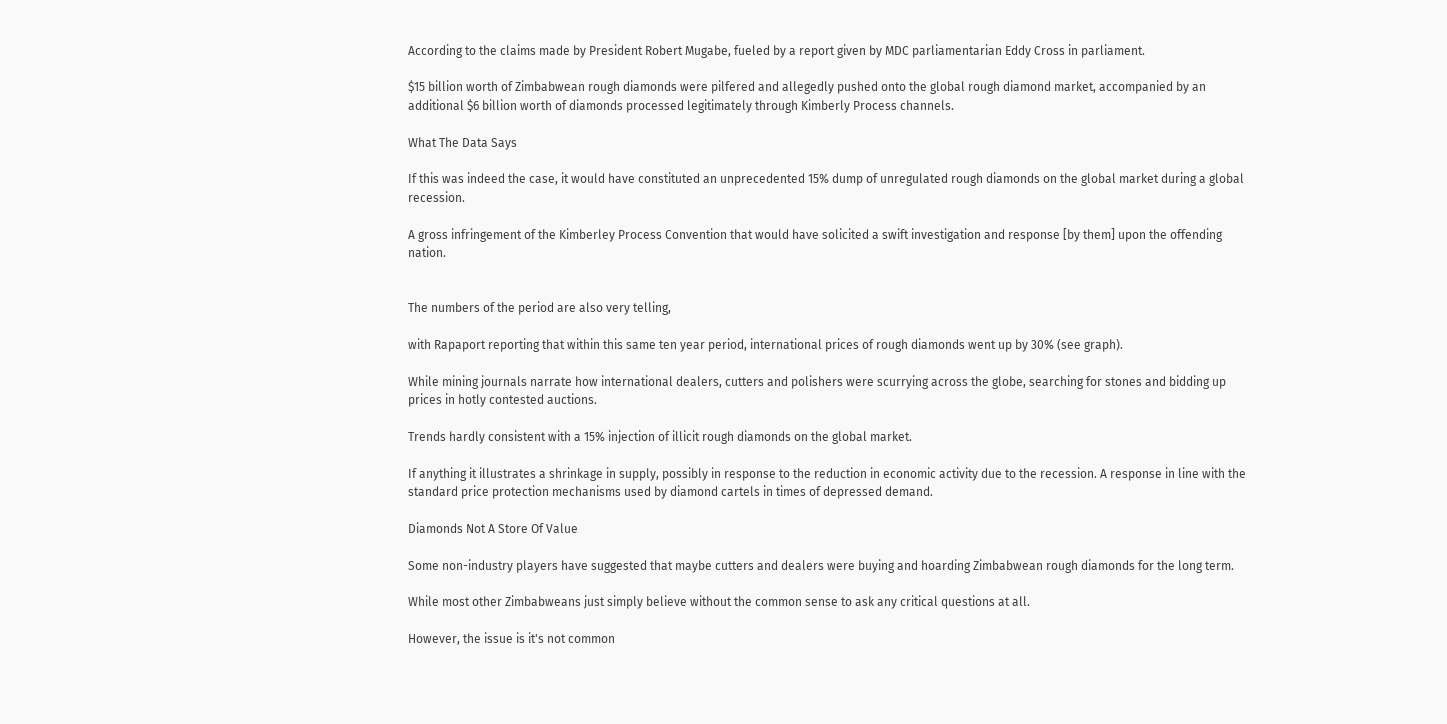According to the claims made by President Robert Mugabe, fueled by a report given by MDC parliamentarian Eddy Cross in parliament.

$15 billion worth of Zimbabwean rough diamonds were pilfered and allegedly pushed onto the global rough diamond market, accompanied by an additional $6 billion worth of diamonds processed legitimately through Kimberly Process channels.

What The Data Says

If this was indeed the case, it would have constituted an unprecedented 15% dump of unregulated rough diamonds on the global market during a global recession.

A gross infringement of the Kimberley Process Convention that would have solicited a swift investigation and response [by them] upon the offending nation.


The numbers of the period are also very telling,

with Rapaport reporting that within this same ten year period, international prices of rough diamonds went up by 30% (see graph).

While mining journals narrate how international dealers, cutters and polishers were scurrying across the globe, searching for stones and bidding up prices in hotly contested auctions.

Trends hardly consistent with a 15% injection of illicit rough diamonds on the global market.

If anything it illustrates a shrinkage in supply, possibly in response to the reduction in economic activity due to the recession. A response in line with the standard price protection mechanisms used by diamond cartels in times of depressed demand.

Diamonds Not A Store Of Value

Some non-industry players have suggested that maybe cutters and dealers were buying and hoarding Zimbabwean rough diamonds for the long term.

While most other Zimbabweans just simply believe without the common sense to ask any critical questions at all.

However, the issue is it's not common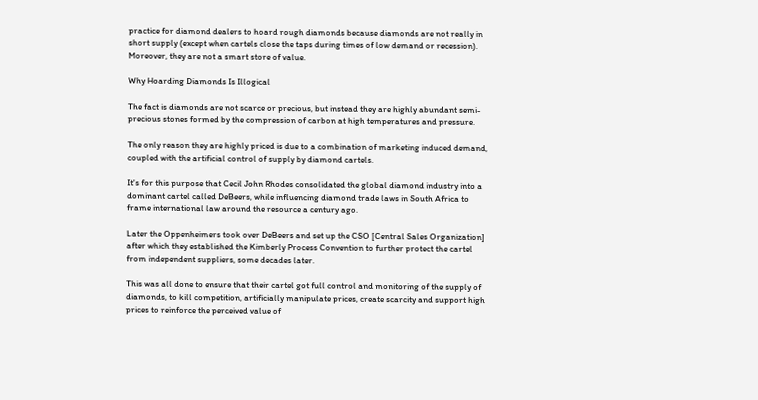practice for diamond dealers to hoard rough diamonds because diamonds are not really in short supply (except when cartels close the taps during times of low demand or recession). Moreover, they are not a smart store of value.

Why Hoarding Diamonds Is Illogical

The fact is diamonds are not scarce or precious, but instead they are highly abundant semi-precious stones formed by the compression of carbon at high temperatures and pressure.

The only reason they are highly priced is due to a combination of marketing induced demand, coupled with the artificial control of supply by diamond cartels.

It's for this purpose that Cecil John Rhodes consolidated the global diamond industry into a dominant cartel called DeBeers, while influencing diamond trade laws in South Africa to frame international law around the resource a century ago.

Later the Oppenheimers took over DeBeers and set up the CSO [Central Sales Organization] after which they established the Kimberly Process Convention to further protect the cartel from independent suppliers, some decades later.

This was all done to ensure that their cartel got full control and monitoring of the supply of diamonds, to kill competition, artificially manipulate prices, create scarcity and support high prices to reinforce the perceived value of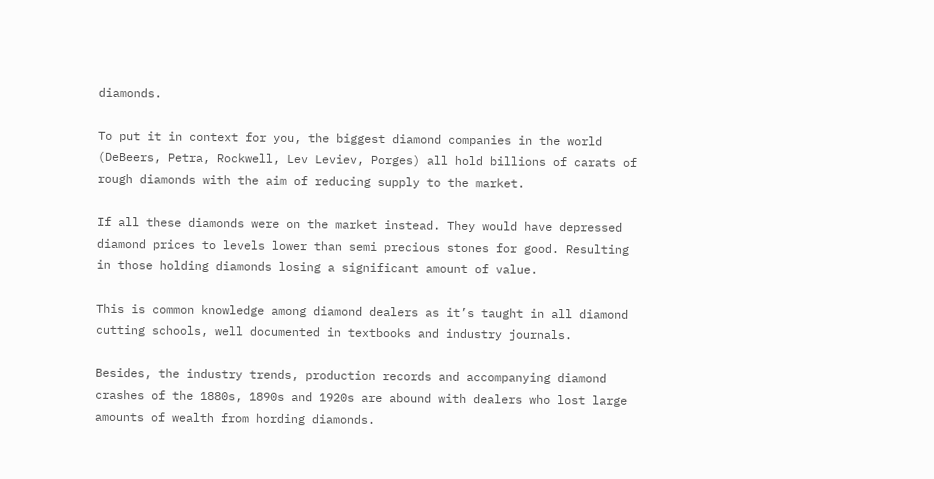diamonds.

To put it in context for you, the biggest diamond companies in the world (DeBeers, Petra, Rockwell, Lev Leviev, Porges) all hold billions of carats of rough diamonds with the aim of reducing supply to the market.

If all these diamonds were on the market instead. They would have depressed diamond prices to levels lower than semi precious stones for good. Resulting in those holding diamonds losing a significant amount of value.

This is common knowledge among diamond dealers as it’s taught in all diamond cutting schools, well documented in textbooks and industry journals.

Besides, the industry trends, production records and accompanying diamond crashes of the 1880s, 1890s and 1920s are abound with dealers who lost large amounts of wealth from hording diamonds.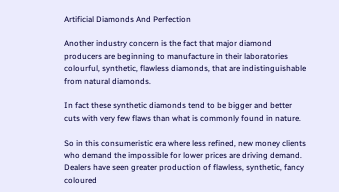Artificial Diamonds And Perfection

Another industry concern is the fact that major diamond producers are beginning to manufacture in their laboratories colourful, synthetic, flawless diamonds, that are indistinguishable from natural diamonds.

In fact these synthetic diamonds tend to be bigger and better cuts with very few flaws than what is commonly found in nature.

So in this consumeristic era where less refined, new money clients who demand the impossible for lower prices are driving demand. Dealers have seen greater production of flawless, synthetic, fancy coloured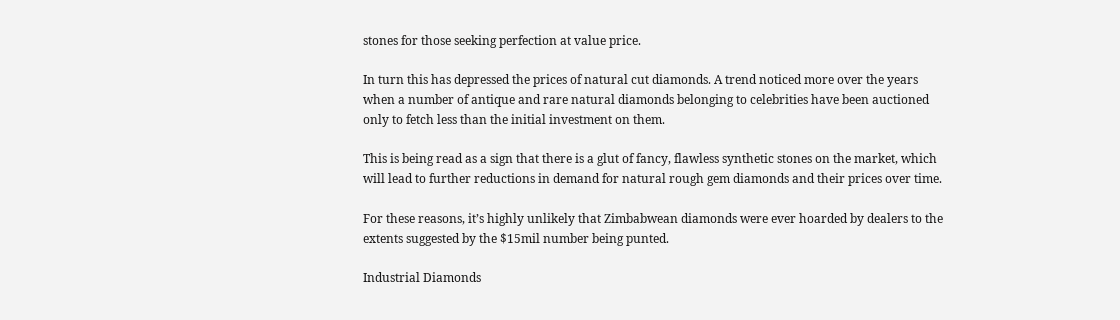stones for those seeking perfection at value price.

In turn this has depressed the prices of natural cut diamonds. A trend noticed more over the years when a number of antique and rare natural diamonds belonging to celebrities have been auctioned only to fetch less than the initial investment on them.

This is being read as a sign that there is a glut of fancy, flawless synthetic stones on the market, which will lead to further reductions in demand for natural rough gem diamonds and their prices over time.

For these reasons, it’s highly unlikely that Zimbabwean diamonds were ever hoarded by dealers to the extents suggested by the $15mil number being punted.

Industrial Diamonds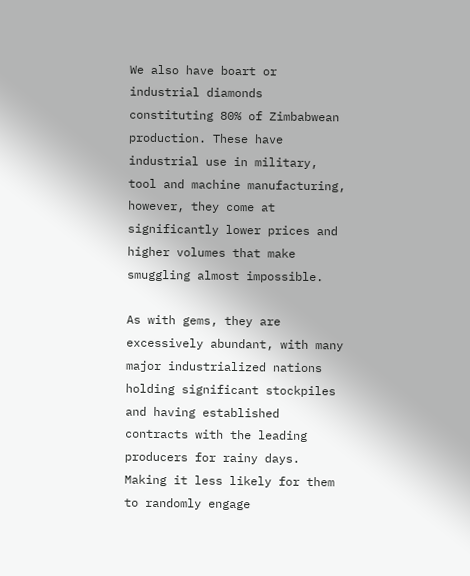We also have boart or industrial diamonds constituting 80% of Zimbabwean production. These have industrial use in military, tool and machine manufacturing, however, they come at significantly lower prices and higher volumes that make smuggling almost impossible.

As with gems, they are excessively abundant, with many major industrialized nations holding significant stockpiles and having established contracts with the leading producers for rainy days. Making it less likely for them to randomly engage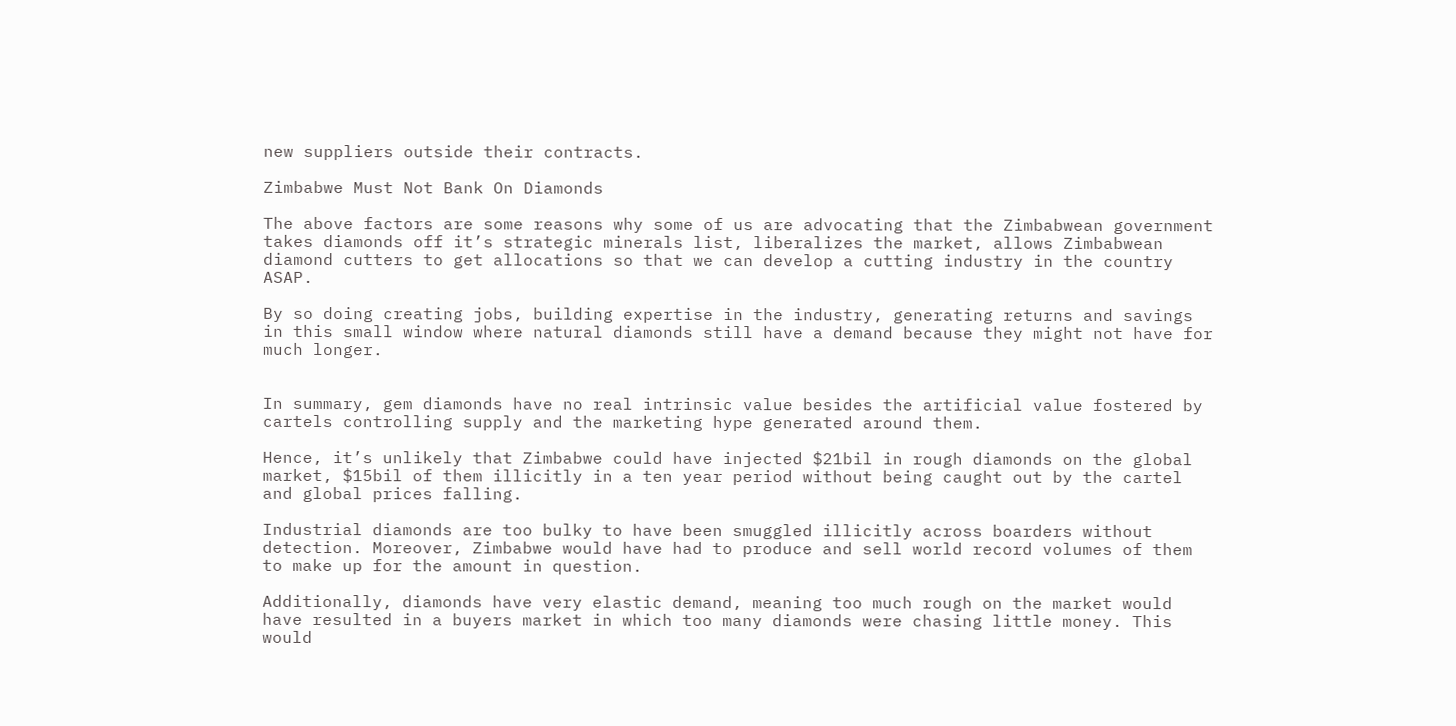new suppliers outside their contracts.

Zimbabwe Must Not Bank On Diamonds

The above factors are some reasons why some of us are advocating that the Zimbabwean government takes diamonds off it’s strategic minerals list, liberalizes the market, allows Zimbabwean diamond cutters to get allocations so that we can develop a cutting industry in the country ASAP.

By so doing creating jobs, building expertise in the industry, generating returns and savings in this small window where natural diamonds still have a demand because they might not have for much longer.


In summary, gem diamonds have no real intrinsic value besides the artificial value fostered by cartels controlling supply and the marketing hype generated around them.

Hence, it’s unlikely that Zimbabwe could have injected $21bil in rough diamonds on the global market, $15bil of them illicitly in a ten year period without being caught out by the cartel and global prices falling.

Industrial diamonds are too bulky to have been smuggled illicitly across boarders without detection. Moreover, Zimbabwe would have had to produce and sell world record volumes of them to make up for the amount in question.

Additionally, diamonds have very elastic demand, meaning too much rough on the market would have resulted in a buyers market in which too many diamonds were chasing little money. This would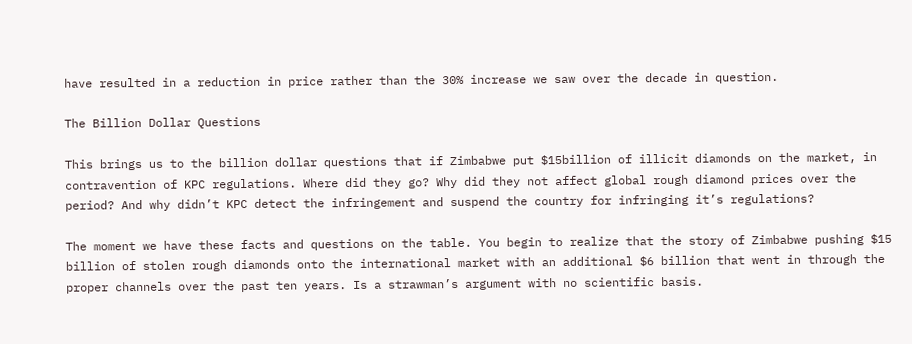have resulted in a reduction in price rather than the 30% increase we saw over the decade in question.

The Billion Dollar Questions

This brings us to the billion dollar questions that if Zimbabwe put $15billion of illicit diamonds on the market, in contravention of KPC regulations. Where did they go? Why did they not affect global rough diamond prices over the period? And why didn’t KPC detect the infringement and suspend the country for infringing it’s regulations?

The moment we have these facts and questions on the table. You begin to realize that the story of Zimbabwe pushing $15 billion of stolen rough diamonds onto the international market with an additional $6 billion that went in through the proper channels over the past ten years. Is a strawman’s argument with no scientific basis.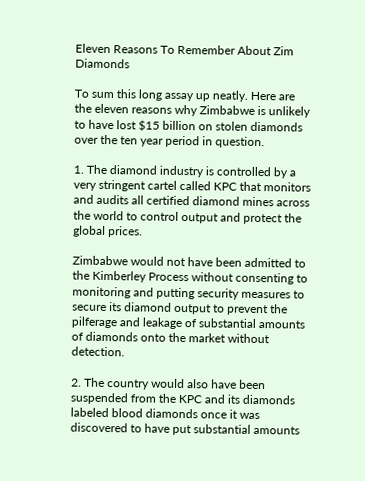Eleven Reasons To Remember About Zim Diamonds

To sum this long assay up neatly. Here are the eleven reasons why Zimbabwe is unlikely to have lost $15 billion on stolen diamonds over the ten year period in question.

1. The diamond industry is controlled by a very stringent cartel called KPC that monitors and audits all certified diamond mines across the world to control output and protect the global prices.

Zimbabwe would not have been admitted to the Kimberley Process without consenting to monitoring and putting security measures to secure its diamond output to prevent the pilferage and leakage of substantial amounts of diamonds onto the market without detection.

2. The country would also have been suspended from the KPC and its diamonds labeled blood diamonds once it was discovered to have put substantial amounts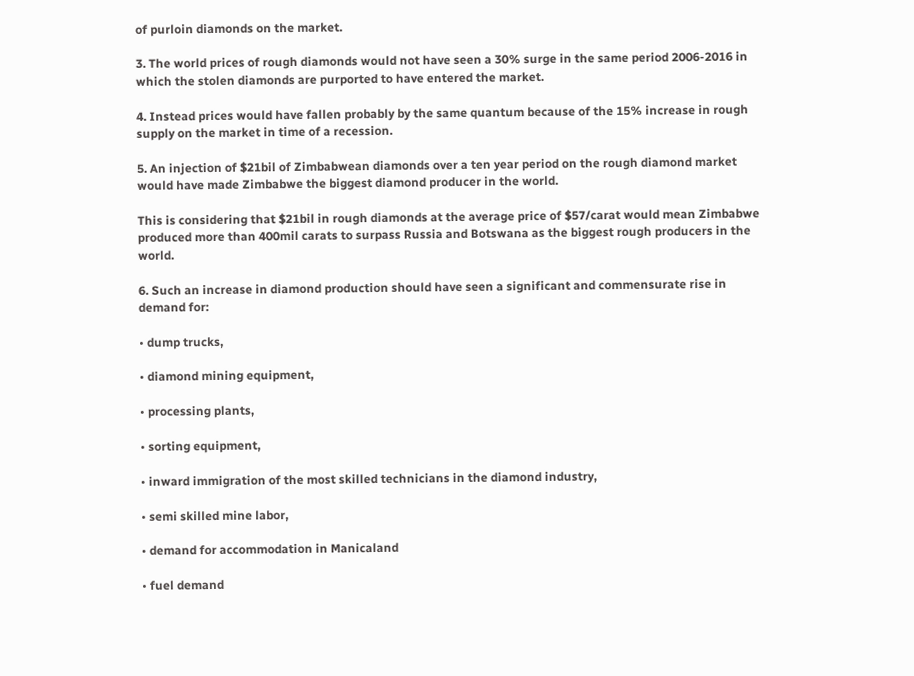of purloin diamonds on the market.

3. The world prices of rough diamonds would not have seen a 30% surge in the same period 2006-2016 in which the stolen diamonds are purported to have entered the market.

4. Instead prices would have fallen probably by the same quantum because of the 15% increase in rough supply on the market in time of a recession.

5. An injection of $21bil of Zimbabwean diamonds over a ten year period on the rough diamond market would have made Zimbabwe the biggest diamond producer in the world.

This is considering that $21bil in rough diamonds at the average price of $57/carat would mean Zimbabwe produced more than 400mil carats to surpass Russia and Botswana as the biggest rough producers in the world.

6. Such an increase in diamond production should have seen a significant and commensurate rise in demand for:

• dump trucks,

• diamond mining equipment,

• processing plants,

• sorting equipment,

• inward immigration of the most skilled technicians in the diamond industry,

• semi skilled mine labor,

• demand for accommodation in Manicaland

• fuel demand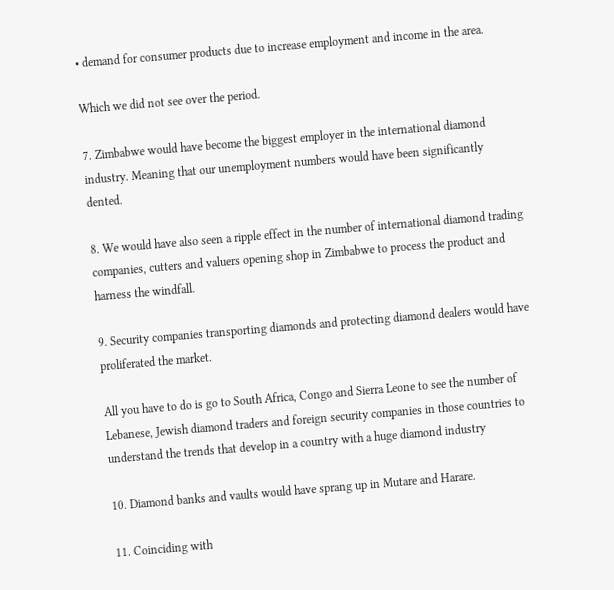• demand for consumer products due to increase employment and income in the area.

Which we did not see over the period.

7. Zimbabwe would have become the biggest employer in the international diamond industry. Meaning that our unemployment numbers would have been significantly dented.

8. We would have also seen a ripple effect in the number of international diamond trading companies, cutters and valuers opening shop in Zimbabwe to process the product and harness the windfall.

9. Security companies transporting diamonds and protecting diamond dealers would have proliferated the market.

All you have to do is go to South Africa, Congo and Sierra Leone to see the number of Lebanese, Jewish diamond traders and foreign security companies in those countries to understand the trends that develop in a country with a huge diamond industry

10. Diamond banks and vaults would have sprang up in Mutare and Harare.

11. Coinciding with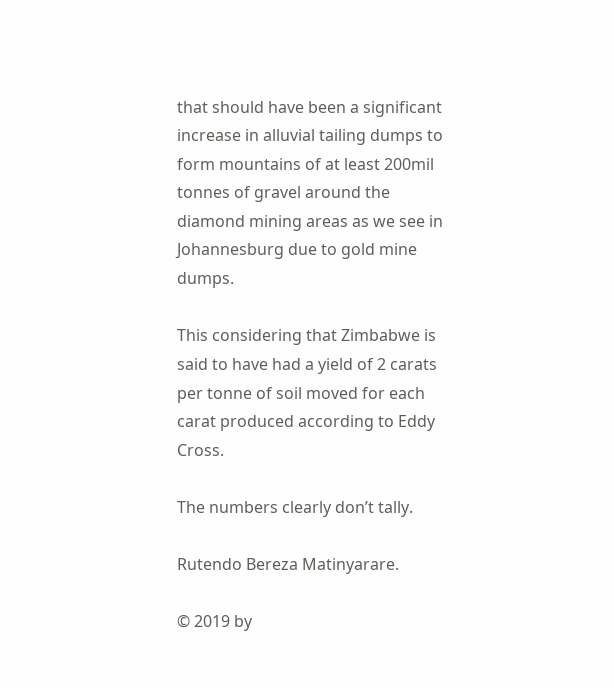that should have been a significant increase in alluvial tailing dumps to form mountains of at least 200mil tonnes of gravel around the diamond mining areas as we see in Johannesburg due to gold mine dumps.

This considering that Zimbabwe is said to have had a yield of 2 carats per tonne of soil moved for each carat produced according to Eddy Cross.

The numbers clearly don’t tally.

Rutendo Bereza Matinyarare.

© 2019 by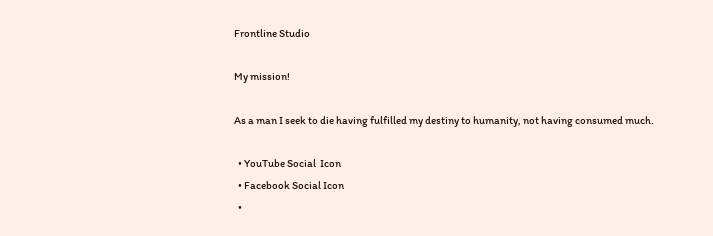Frontline Studio

My mission!

As a man I seek to die having fulfilled my destiny to humanity, not having consumed much.

  • YouTube Social  Icon
  • Facebook Social Icon
  •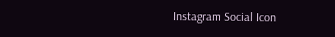Instagram Social Icon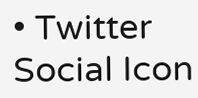• Twitter Social Icon